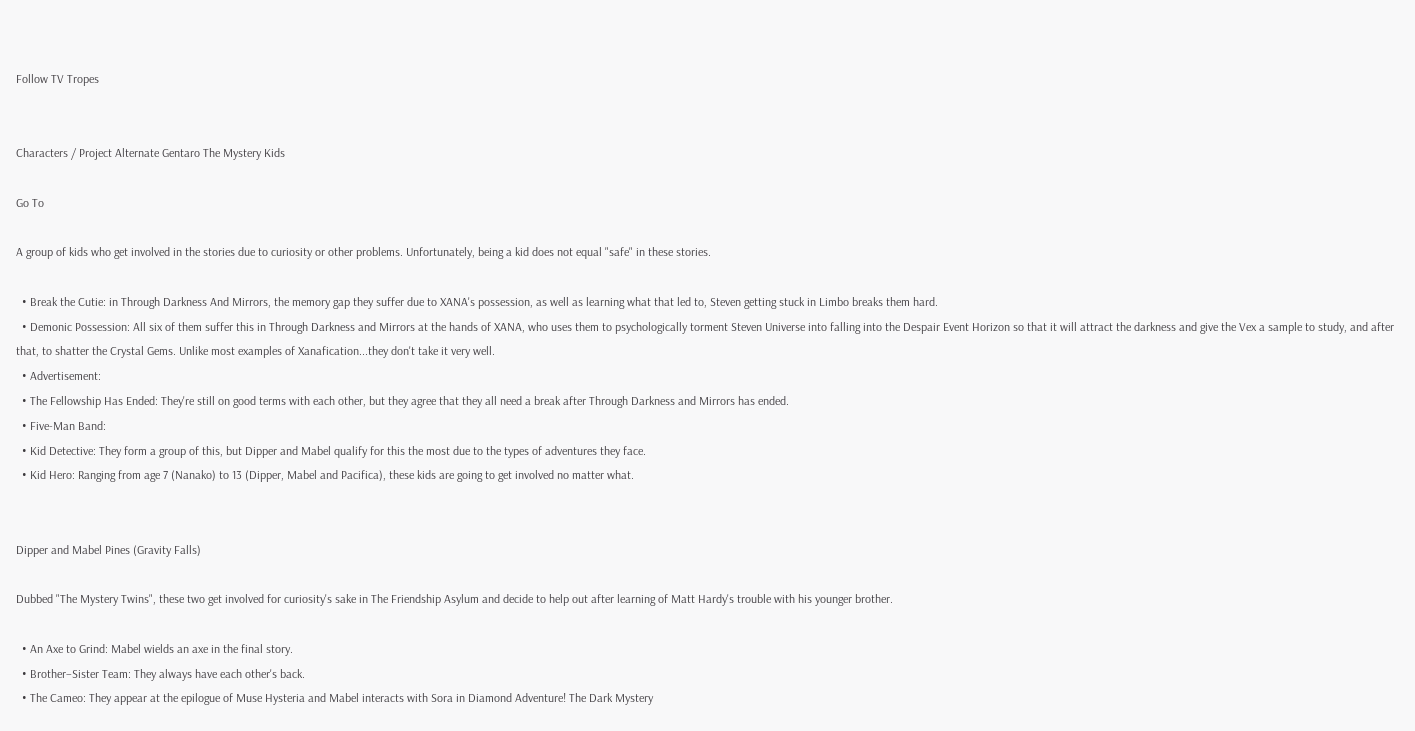Follow TV Tropes


Characters / Project Alternate Gentaro The Mystery Kids

Go To

A group of kids who get involved in the stories due to curiosity or other problems. Unfortunately, being a kid does not equal "safe" in these stories.

  • Break the Cutie: in Through Darkness And Mirrors, the memory gap they suffer due to XANA's possession, as well as learning what that led to, Steven getting stuck in Limbo breaks them hard.
  • Demonic Possession: All six of them suffer this in Through Darkness and Mirrors at the hands of XANA, who uses them to psychologically torment Steven Universe into falling into the Despair Event Horizon so that it will attract the darkness and give the Vex a sample to study, and after that, to shatter the Crystal Gems. Unlike most examples of Xanafication...they don't take it very well.
  • Advertisement:
  • The Fellowship Has Ended: They're still on good terms with each other, but they agree that they all need a break after Through Darkness and Mirrors has ended.
  • Five-Man Band:
  • Kid Detective: They form a group of this, but Dipper and Mabel qualify for this the most due to the types of adventures they face.
  • Kid Hero: Ranging from age 7 (Nanako) to 13 (Dipper, Mabel and Pacifica), these kids are going to get involved no matter what.


Dipper and Mabel Pines (Gravity Falls)

Dubbed "The Mystery Twins", these two get involved for curiosity's sake in The Friendship Asylum and decide to help out after learning of Matt Hardy's trouble with his younger brother.

  • An Axe to Grind: Mabel wields an axe in the final story.
  • Brother–Sister Team: They always have each other's back.
  • The Cameo: They appear at the epilogue of Muse Hysteria and Mabel interacts with Sora in Diamond Adventure! The Dark Mystery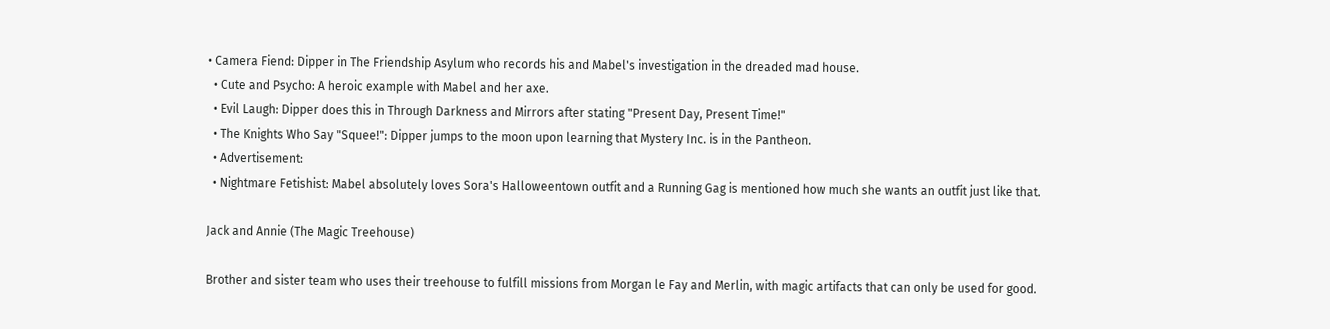• Camera Fiend: Dipper in The Friendship Asylum who records his and Mabel's investigation in the dreaded mad house.
  • Cute and Psycho: A heroic example with Mabel and her axe.
  • Evil Laugh: Dipper does this in Through Darkness and Mirrors after stating "Present Day, Present Time!"
  • The Knights Who Say "Squee!": Dipper jumps to the moon upon learning that Mystery Inc. is in the Pantheon.
  • Advertisement:
  • Nightmare Fetishist: Mabel absolutely loves Sora's Halloweentown outfit and a Running Gag is mentioned how much she wants an outfit just like that.

Jack and Annie (The Magic Treehouse)

Brother and sister team who uses their treehouse to fulfill missions from Morgan le Fay and Merlin, with magic artifacts that can only be used for good.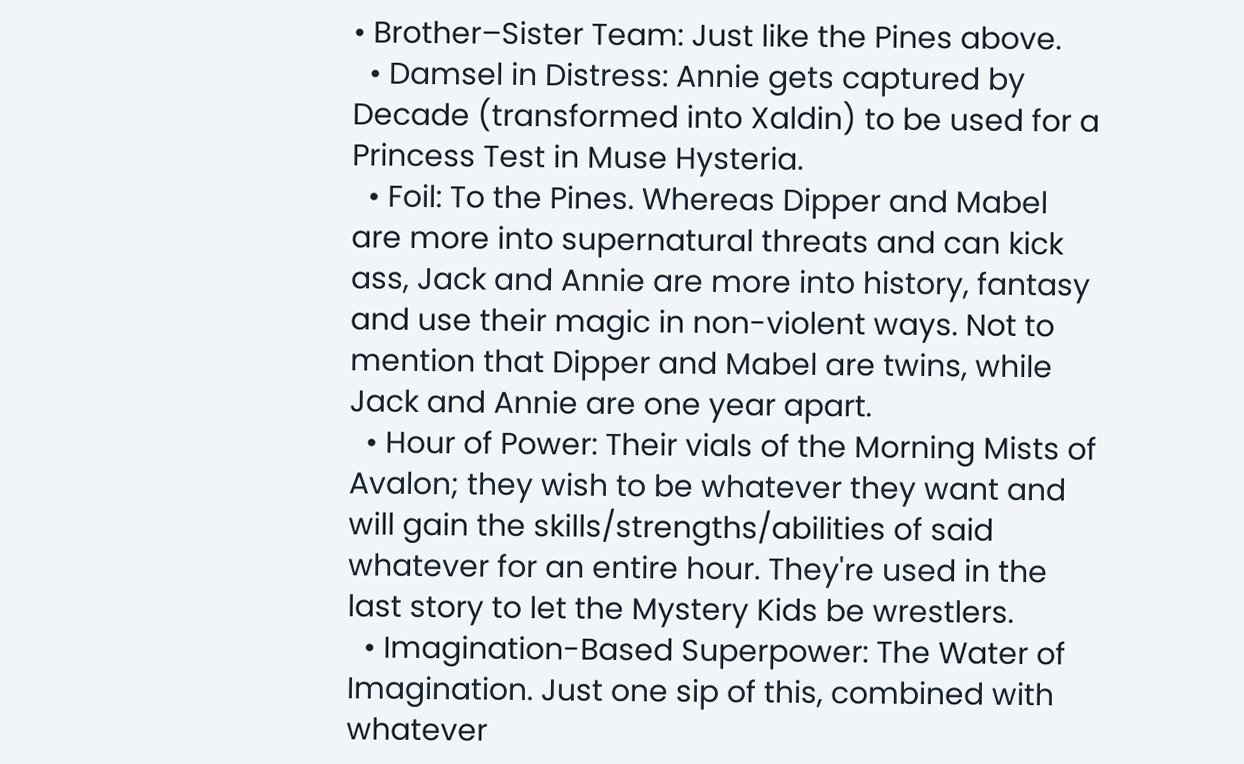• Brother–Sister Team: Just like the Pines above.
  • Damsel in Distress: Annie gets captured by Decade (transformed into Xaldin) to be used for a Princess Test in Muse Hysteria.
  • Foil: To the Pines. Whereas Dipper and Mabel are more into supernatural threats and can kick ass, Jack and Annie are more into history, fantasy and use their magic in non-violent ways. Not to mention that Dipper and Mabel are twins, while Jack and Annie are one year apart.
  • Hour of Power: Their vials of the Morning Mists of Avalon; they wish to be whatever they want and will gain the skills/strengths/abilities of said whatever for an entire hour. They're used in the last story to let the Mystery Kids be wrestlers.
  • Imagination-Based Superpower: The Water of Imagination. Just one sip of this, combined with whatever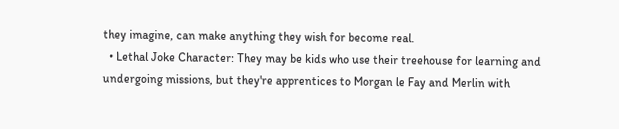they imagine, can make anything they wish for become real.
  • Lethal Joke Character: They may be kids who use their treehouse for learning and undergoing missions, but they're apprentices to Morgan le Fay and Merlin with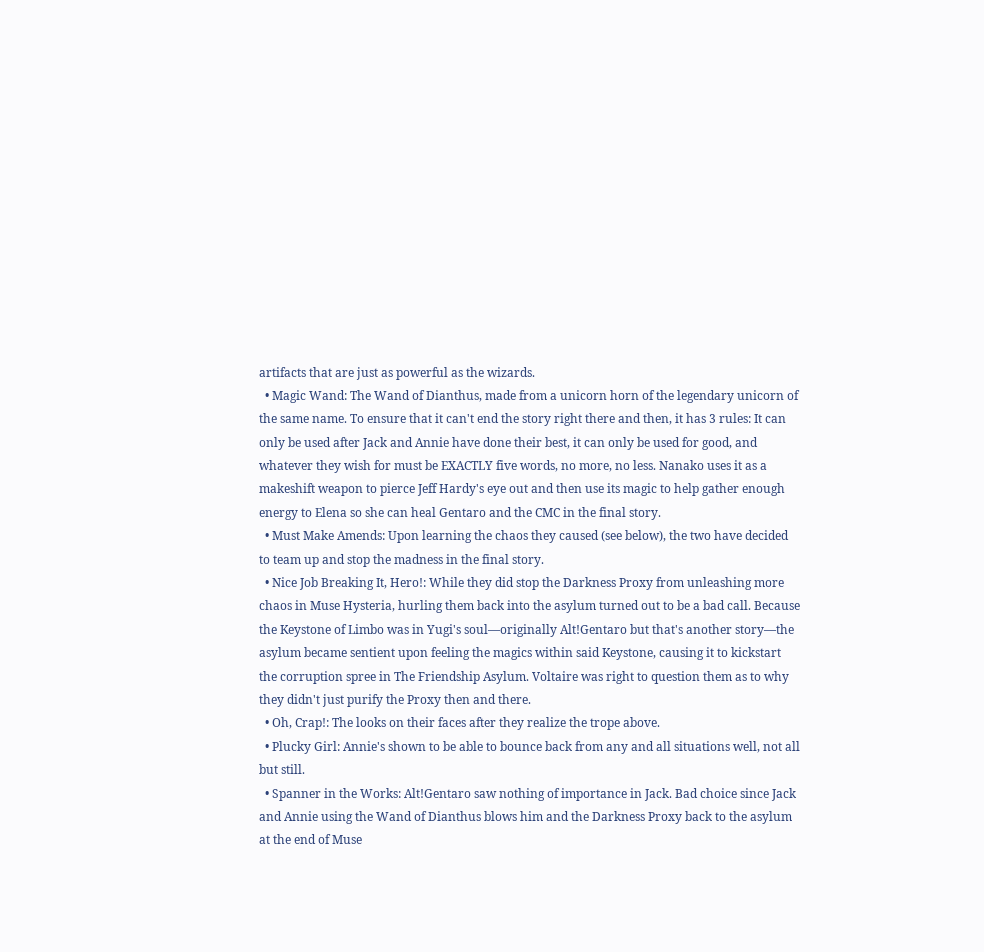artifacts that are just as powerful as the wizards.
  • Magic Wand: The Wand of Dianthus, made from a unicorn horn of the legendary unicorn of the same name. To ensure that it can't end the story right there and then, it has 3 rules: It can only be used after Jack and Annie have done their best, it can only be used for good, and whatever they wish for must be EXACTLY five words, no more, no less. Nanako uses it as a makeshift weapon to pierce Jeff Hardy's eye out and then use its magic to help gather enough energy to Elena so she can heal Gentaro and the CMC in the final story.
  • Must Make Amends: Upon learning the chaos they caused (see below), the two have decided to team up and stop the madness in the final story.
  • Nice Job Breaking It, Hero!: While they did stop the Darkness Proxy from unleashing more chaos in Muse Hysteria, hurling them back into the asylum turned out to be a bad call. Because the Keystone of Limbo was in Yugi's soul—originally Alt!Gentaro but that's another story—the asylum became sentient upon feeling the magics within said Keystone, causing it to kickstart the corruption spree in The Friendship Asylum. Voltaire was right to question them as to why they didn't just purify the Proxy then and there.
  • Oh, Crap!: The looks on their faces after they realize the trope above.
  • Plucky Girl: Annie's shown to be able to bounce back from any and all situations well, not all but still.
  • Spanner in the Works: Alt!Gentaro saw nothing of importance in Jack. Bad choice since Jack and Annie using the Wand of Dianthus blows him and the Darkness Proxy back to the asylum at the end of Muse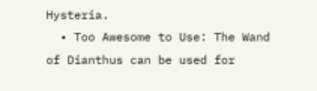Hysteria.
  • Too Awesome to Use: The Wand of Dianthus can be used for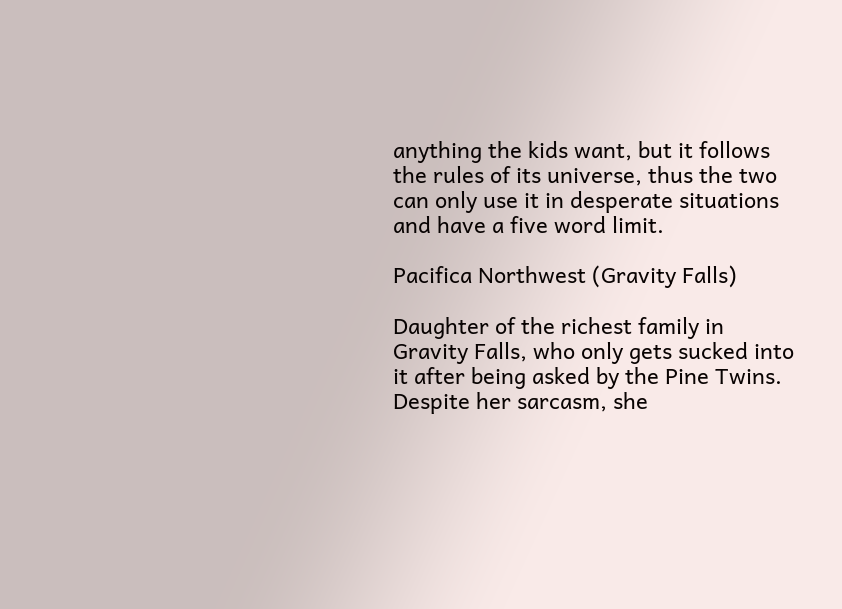anything the kids want, but it follows the rules of its universe, thus the two can only use it in desperate situations and have a five word limit.

Pacifica Northwest (Gravity Falls)

Daughter of the richest family in Gravity Falls, who only gets sucked into it after being asked by the Pine Twins. Despite her sarcasm, she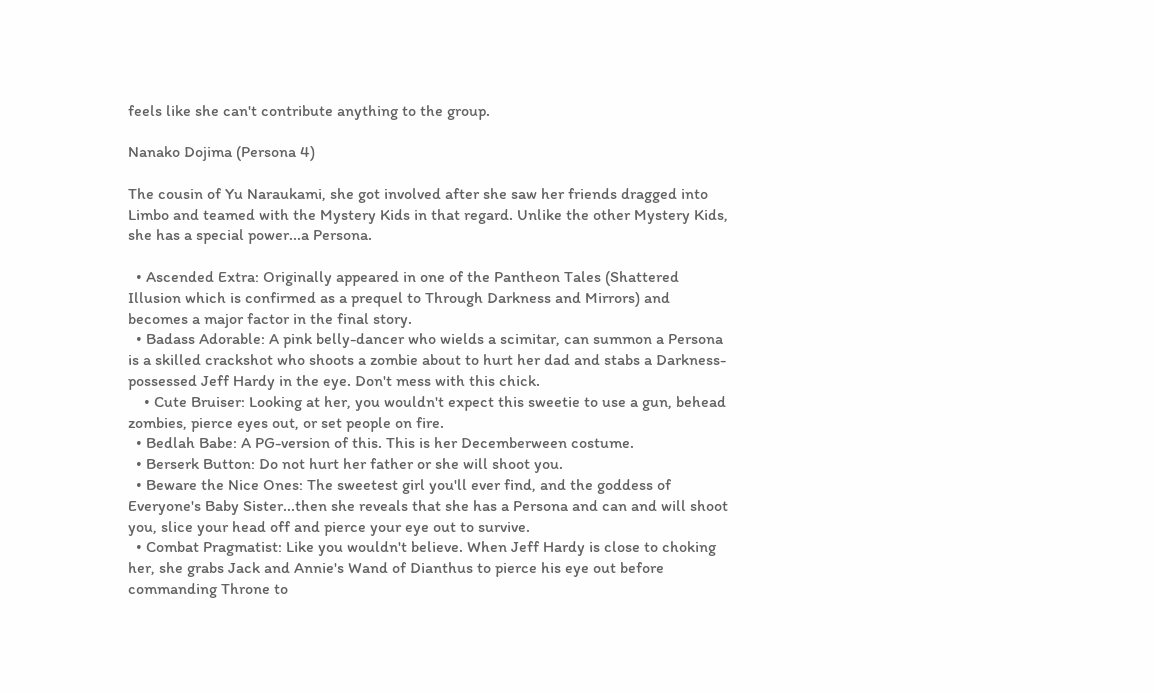feels like she can't contribute anything to the group.

Nanako Dojima (Persona 4)

The cousin of Yu Naraukami, she got involved after she saw her friends dragged into Limbo and teamed with the Mystery Kids in that regard. Unlike the other Mystery Kids, she has a special power...a Persona.

  • Ascended Extra: Originally appeared in one of the Pantheon Tales (Shattered Illusion which is confirmed as a prequel to Through Darkness and Mirrors) and becomes a major factor in the final story.
  • Badass Adorable: A pink belly-dancer who wields a scimitar, can summon a Persona is a skilled crackshot who shoots a zombie about to hurt her dad and stabs a Darkness-possessed Jeff Hardy in the eye. Don't mess with this chick.
    • Cute Bruiser: Looking at her, you wouldn't expect this sweetie to use a gun, behead zombies, pierce eyes out, or set people on fire.
  • Bedlah Babe: A PG-version of this. This is her Decemberween costume.
  • Berserk Button: Do not hurt her father or she will shoot you.
  • Beware the Nice Ones: The sweetest girl you'll ever find, and the goddess of Everyone's Baby Sister...then she reveals that she has a Persona and can and will shoot you, slice your head off and pierce your eye out to survive.
  • Combat Pragmatist: Like you wouldn't believe. When Jeff Hardy is close to choking her, she grabs Jack and Annie's Wand of Dianthus to pierce his eye out before commanding Throne to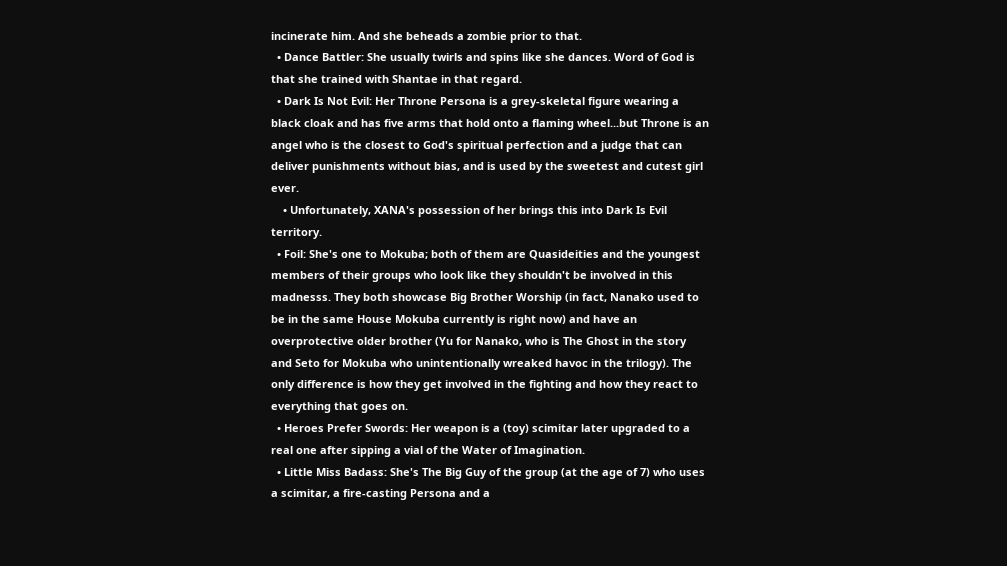incinerate him. And she beheads a zombie prior to that.
  • Dance Battler: She usually twirls and spins like she dances. Word of God is that she trained with Shantae in that regard.
  • Dark Is Not Evil: Her Throne Persona is a grey-skeletal figure wearing a black cloak and has five arms that hold onto a flaming wheel...but Throne is an angel who is the closest to God's spiritual perfection and a judge that can deliver punishments without bias, and is used by the sweetest and cutest girl ever.
    • Unfortunately, XANA's possession of her brings this into Dark Is Evil territory.
  • Foil: She's one to Mokuba; both of them are Quasideities and the youngest members of their groups who look like they shouldn't be involved in this madnesss. They both showcase Big Brother Worship (in fact, Nanako used to be in the same House Mokuba currently is right now) and have an overprotective older brother (Yu for Nanako, who is The Ghost in the story and Seto for Mokuba who unintentionally wreaked havoc in the trilogy). The only difference is how they get involved in the fighting and how they react to everything that goes on.
  • Heroes Prefer Swords: Her weapon is a (toy) scimitar later upgraded to a real one after sipping a vial of the Water of Imagination.
  • Little Miss Badass: She's The Big Guy of the group (at the age of 7) who uses a scimitar, a fire-casting Persona and a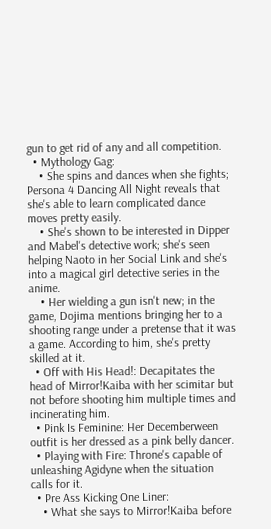gun to get rid of any and all competition.
  • Mythology Gag:
    • She spins and dances when she fights; Persona 4 Dancing All Night reveals that she's able to learn complicated dance moves pretty easily.
    • She's shown to be interested in Dipper and Mabel's detective work; she's seen helping Naoto in her Social Link and she's into a magical girl detective series in the anime.
    • Her wielding a gun isn't new; in the game, Dojima mentions bringing her to a shooting range under a pretense that it was a game. According to him, she's pretty skilled at it.
  • Off with His Head!: Decapitates the head of Mirror!Kaiba with her scimitar but not before shooting him multiple times and incinerating him.
  • Pink Is Feminine: Her Decemberween outfit is her dressed as a pink belly dancer.
  • Playing with Fire: Throne's capable of unleashing Agidyne when the situation calls for it.
  • Pre Ass Kicking One Liner:
    • What she says to Mirror!Kaiba before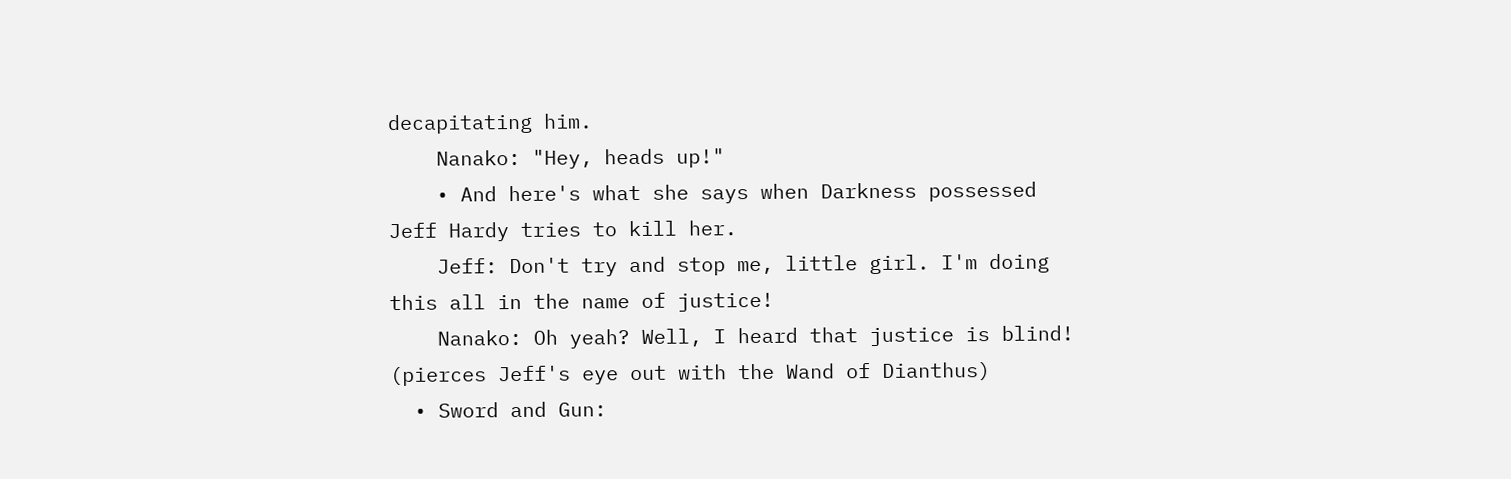decapitating him.
    Nanako: "Hey, heads up!"
    • And here's what she says when Darkness possessed Jeff Hardy tries to kill her.
    Jeff: Don't try and stop me, little girl. I'm doing this all in the name of justice!
    Nanako: Oh yeah? Well, I heard that justice is blind! (pierces Jeff's eye out with the Wand of Dianthus)
  • Sword and Gun: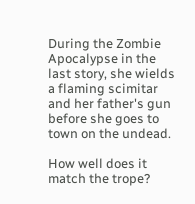During the Zombie Apocalypse in the last story, she wields a flaming scimitar and her father's gun before she goes to town on the undead.

How well does it match the trope?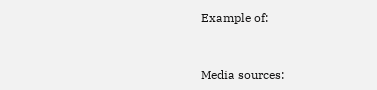Example of:


Media sources: